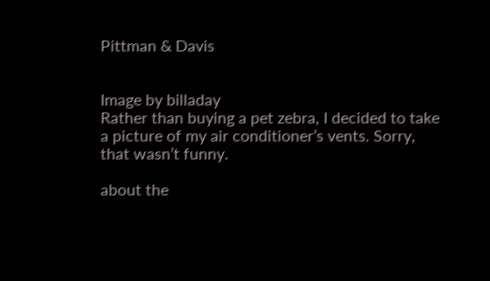Pittman & Davis


Image by billaday
Rather than buying a pet zebra, I decided to take a picture of my air conditioner’s vents. Sorry, that wasn’t funny.

about the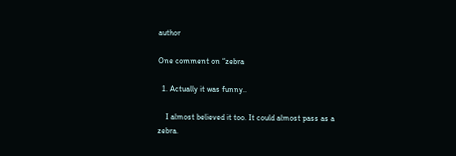author

One comment on “zebra

  1. Actually it was funny..

    I almost believed it too. It could almost pass as a zebra.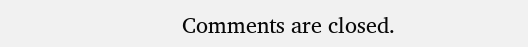Comments are closed.